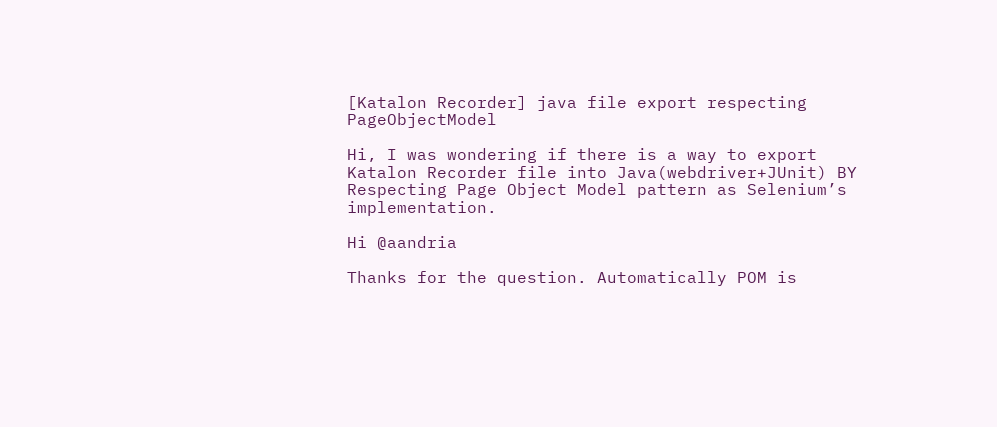[Katalon Recorder] java file export respecting PageObjectModel

Hi, I was wondering if there is a way to export Katalon Recorder file into Java(webdriver+JUnit) BY Respecting Page Object Model pattern as Selenium’s implementation.

Hi @aandria

Thanks for the question. Automatically POM is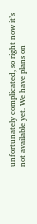unfortunately complicated, so right now it’s not available yet. We have plans on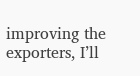improving the exporters, I’ll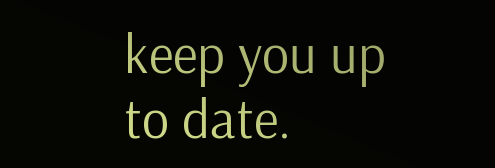keep you up to date.